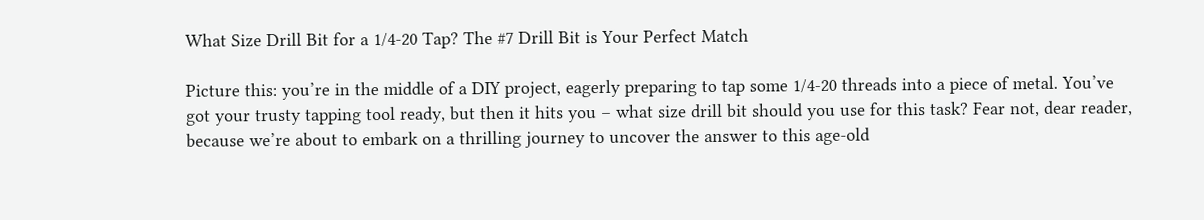What Size Drill Bit for a 1/4-20 Tap? The #7 Drill Bit is Your Perfect Match

Picture this: you’re in the middle of a DIY project, eagerly preparing to tap some 1/4-20 threads into a piece of metal. You’ve got your trusty tapping tool ready, but then it hits you – what size drill bit should you use for this task? Fear not, dear reader, because we’re about to embark on a thrilling journey to uncover the answer to this age-old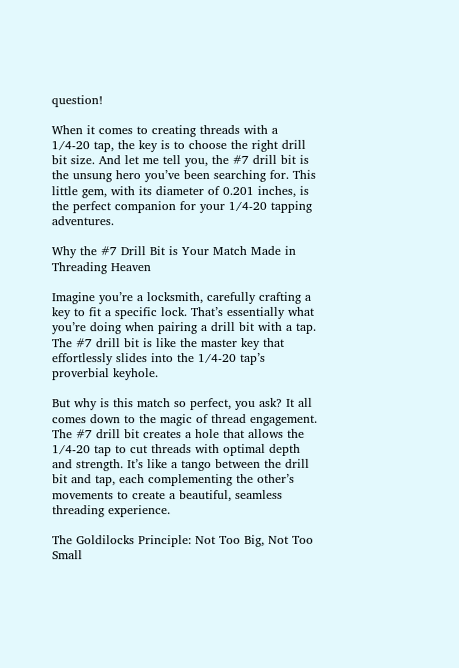question!

When it comes to creating threads with a 1/4-20 tap, the key is to choose the right drill bit size. And let me tell you, the #7 drill bit is the unsung hero you’ve been searching for. This little gem, with its diameter of 0.201 inches, is the perfect companion for your 1/4-20 tapping adventures.

Why the #7 Drill Bit is Your Match Made in Threading Heaven

Imagine you’re a locksmith, carefully crafting a key to fit a specific lock. That’s essentially what you’re doing when pairing a drill bit with a tap. The #7 drill bit is like the master key that effortlessly slides into the 1/4-20 tap’s proverbial keyhole.

But why is this match so perfect, you ask? It all comes down to the magic of thread engagement. The #7 drill bit creates a hole that allows the 1/4-20 tap to cut threads with optimal depth and strength. It’s like a tango between the drill bit and tap, each complementing the other’s movements to create a beautiful, seamless threading experience.

The Goldilocks Principle: Not Too Big, Not Too Small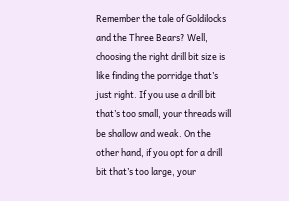Remember the tale of Goldilocks and the Three Bears? Well, choosing the right drill bit size is like finding the porridge that’s just right. If you use a drill bit that’s too small, your threads will be shallow and weak. On the other hand, if you opt for a drill bit that’s too large, your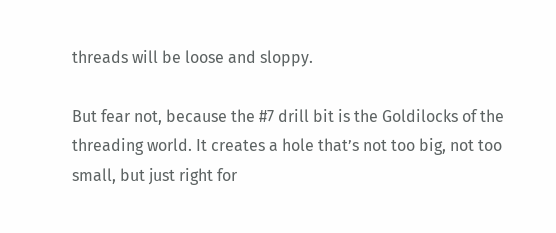threads will be loose and sloppy.

But fear not, because the #7 drill bit is the Goldilocks of the threading world. It creates a hole that’s not too big, not too small, but just right for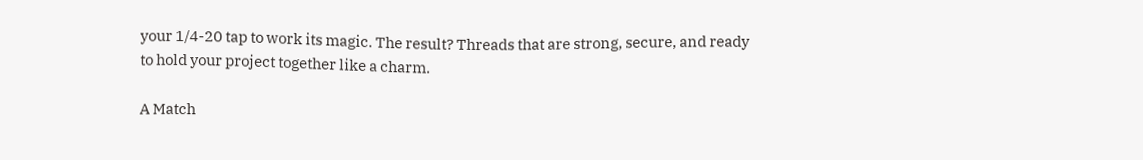your 1/4-20 tap to work its magic. The result? Threads that are strong, secure, and ready to hold your project together like a charm.

A Match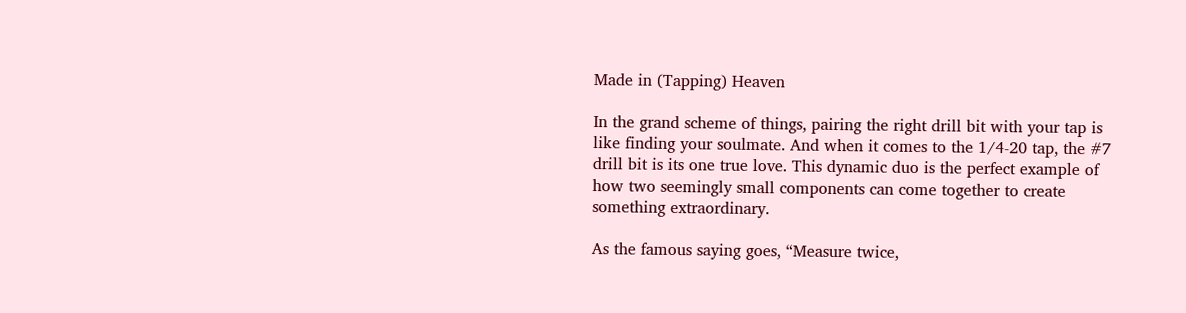Made in (Tapping) Heaven

In the grand scheme of things, pairing the right drill bit with your tap is like finding your soulmate. And when it comes to the 1/4-20 tap, the #7 drill bit is its one true love. This dynamic duo is the perfect example of how two seemingly small components can come together to create something extraordinary.

As the famous saying goes, “Measure twice,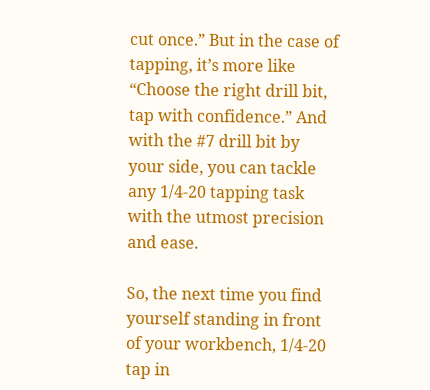cut once.” But in the case of tapping, it’s more like “Choose the right drill bit, tap with confidence.” And with the #7 drill bit by your side, you can tackle any 1/4-20 tapping task with the utmost precision and ease.

So, the next time you find yourself standing in front of your workbench, 1/4-20 tap in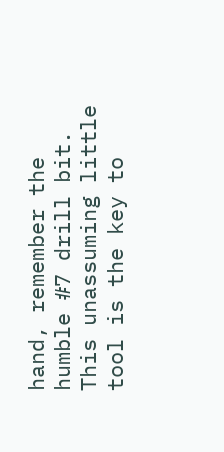hand, remember the humble #7 drill bit. This unassuming little tool is the key to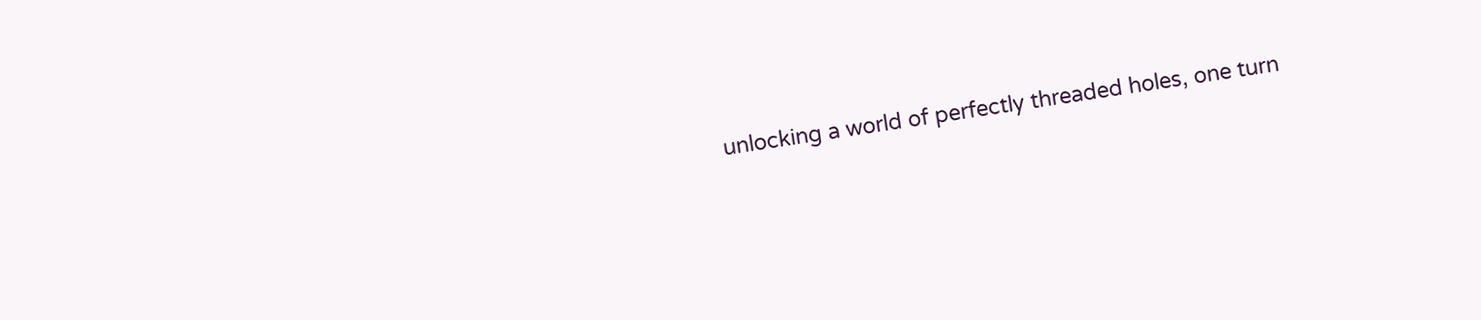unlocking a world of perfectly threaded holes, one turn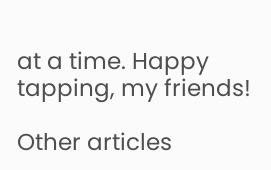at a time. Happy tapping, my friends!

Other articles